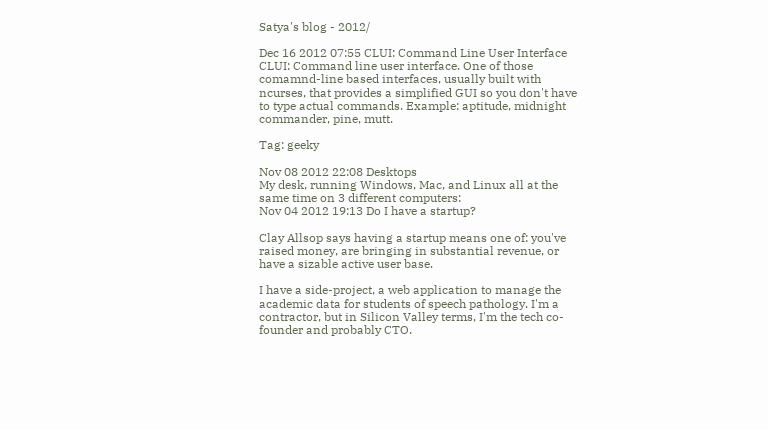Satya's blog - 2012/

Dec 16 2012 07:55 CLUI: Command Line User Interface
CLUI: Command line user interface. One of those comamnd-line based interfaces, usually built with ncurses, that provides a simplified GUI so you don't have to type actual commands. Example: aptitude, midnight commander, pine, mutt.

Tag: geeky

Nov 08 2012 22:08 Desktops
My desk, running Windows, Mac, and Linux all at the same time on 3 different computers:
Nov 04 2012 19:13 Do I have a startup?

Clay Allsop says having a startup means one of: you've raised money, are bringing in substantial revenue, or have a sizable active user base.

I have a side-project, a web application to manage the academic data for students of speech pathology. I'm a contractor, but in Silicon Valley terms, I'm the tech co-founder and probably CTO.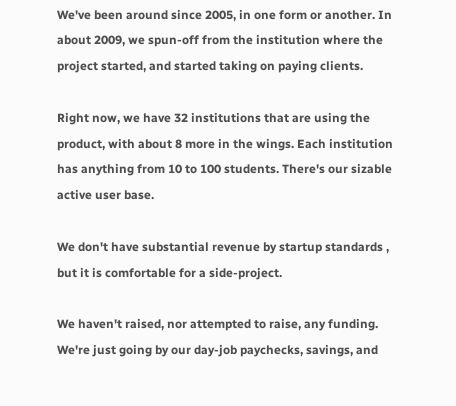We've been around since 2005, in one form or another. In about 2009, we spun-off from the institution where the project started, and started taking on paying clients.

Right now, we have 32 institutions that are using the product, with about 8 more in the wings. Each institution has anything from 10 to 100 students. There's our sizable active user base.

We don't have substantial revenue by startup standards , but it is comfortable for a side-project.

We haven't raised, nor attempted to raise, any funding. We're just going by our day-job paychecks, savings, and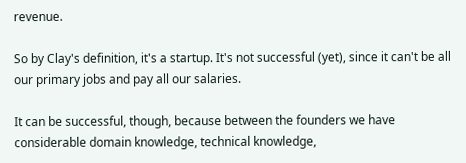revenue.

So by Clay's definition, it's a startup. It's not successful (yet), since it can't be all our primary jobs and pay all our salaries.

It can be successful, though, because between the founders we have considerable domain knowledge, technical knowledge,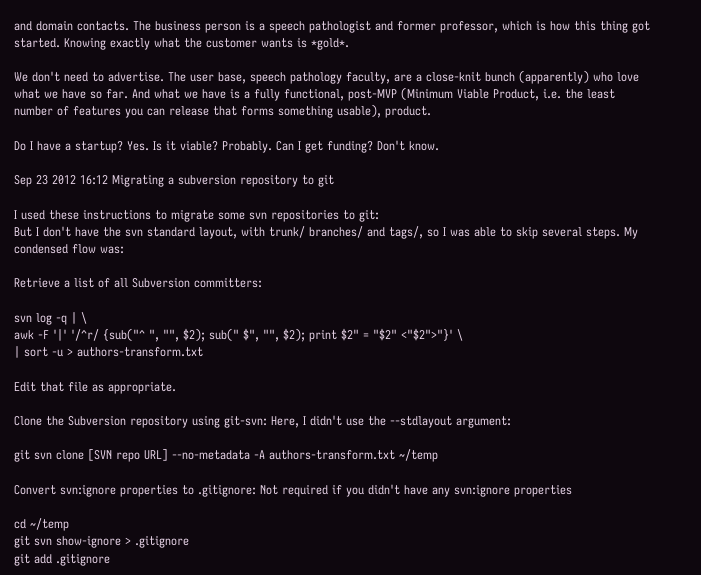and domain contacts. The business person is a speech pathologist and former professor, which is how this thing got started. Knowing exactly what the customer wants is *gold*.

We don't need to advertise. The user base, speech pathology faculty, are a close-knit bunch (apparently) who love what we have so far. And what we have is a fully functional, post-MVP (Minimum Viable Product, i.e. the least number of features you can release that forms something usable), product.

Do I have a startup? Yes. Is it viable? Probably. Can I get funding? Don't know.

Sep 23 2012 16:12 Migrating a subversion repository to git

I used these instructions to migrate some svn repositories to git:
But I don't have the svn standard layout, with trunk/ branches/ and tags/, so I was able to skip several steps. My condensed flow was:

Retrieve a list of all Subversion committers:

svn log -q | \
awk -F '|' '/^r/ {sub("^ ", "", $2); sub(" $", "", $2); print $2" = "$2" <"$2">"}' \
| sort -u > authors-transform.txt

Edit that file as appropriate.

Clone the Subversion repository using git-svn: Here, I didn't use the --stdlayout argument:

git svn clone [SVN repo URL] --no-metadata -A authors-transform.txt ~/temp

Convert svn:ignore properties to .gitignore: Not required if you didn't have any svn:ignore properties

cd ~/temp
git svn show-ignore > .gitignore
git add .gitignore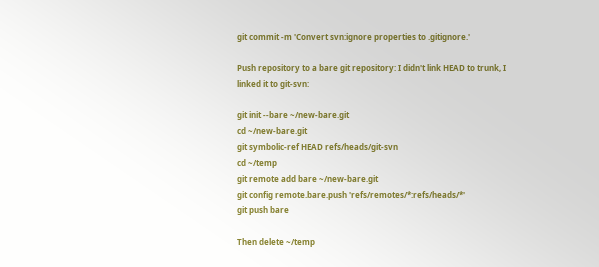git commit -m 'Convert svn:ignore properties to .gitignore.'

Push repository to a bare git repository: I didn't link HEAD to trunk, I linked it to git-svn:

git init --bare ~/new-bare.git
cd ~/new-bare.git
git symbolic-ref HEAD refs/heads/git-svn
cd ~/temp
git remote add bare ~/new-bare.git
git config remote.bare.push 'refs/remotes/*:refs/heads/*'
git push bare

Then delete ~/temp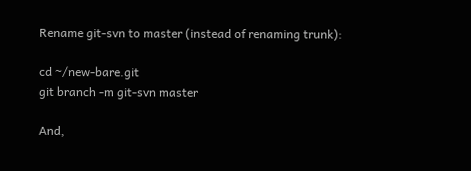Rename git-svn to master (instead of renaming trunk):

cd ~/new-bare.git
git branch -m git-svn master

And,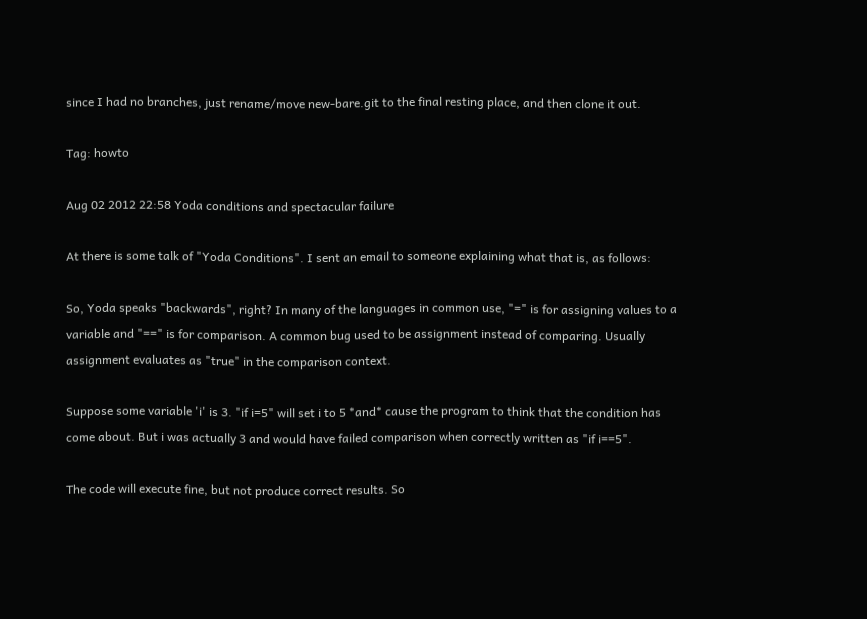since I had no branches, just rename/move new-bare.git to the final resting place, and then clone it out.

Tag: howto

Aug 02 2012 22:58 Yoda conditions and spectacular failure

At there is some talk of "Yoda Conditions". I sent an email to someone explaining what that is, as follows:

So, Yoda speaks "backwards", right? In many of the languages in common use, "=" is for assigning values to a variable and "==" is for comparison. A common bug used to be assignment instead of comparing. Usually assignment evaluates as "true" in the comparison context.

Suppose some variable 'i' is 3. "if i=5" will set i to 5 *and* cause the program to think that the condition has come about. But i was actually 3 and would have failed comparison when correctly written as "if i==5".

The code will execute fine, but not produce correct results. So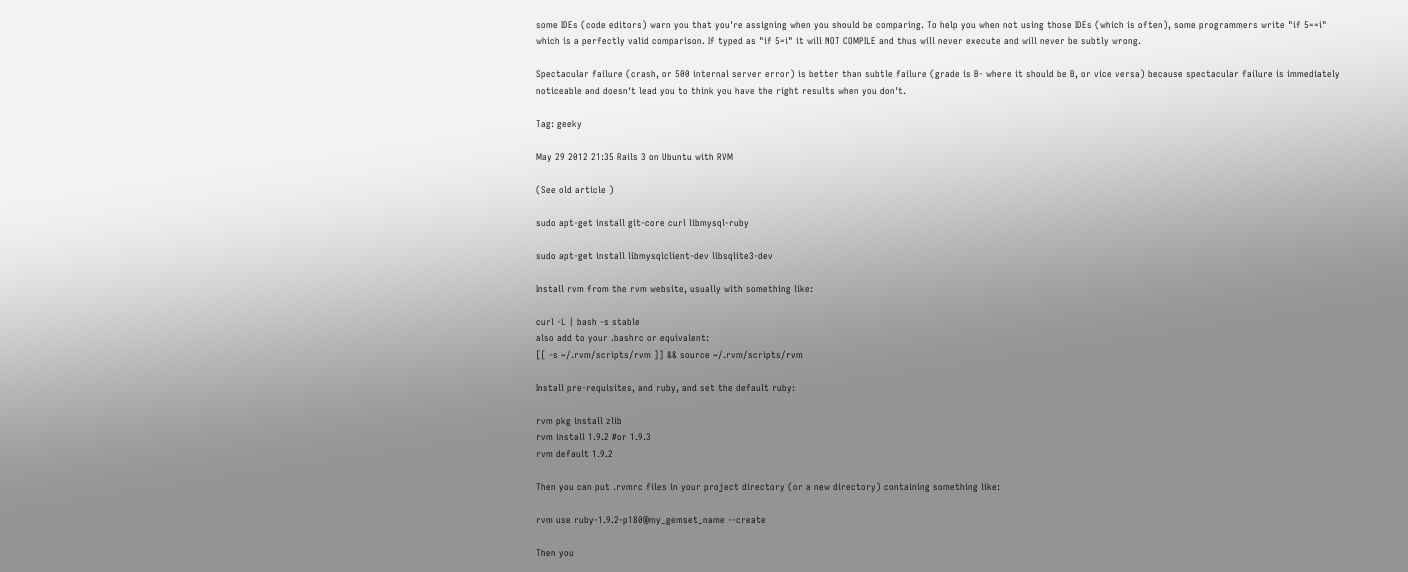some IDEs (code editors) warn you that you're assigning when you should be comparing. To help you when not using those IDEs (which is often), some programmers write "if 5==i" which is a perfectly valid comparison. If typed as "if 5=i" it will NOT COMPILE and thus will never execute and will never be subtly wrong.

Spectacular failure (crash, or 500 internal server error) is better than subtle failure (grade is B- where it should be B, or vice versa) because spectacular failure is immediately noticeable and doesn't lead you to think you have the right results when you don't.

Tag: geeky

May 29 2012 21:35 Rails 3 on Ubuntu with RVM

(See old article )

sudo apt-get install git-core curl libmysql-ruby

sudo apt-get install libmysqlclient-dev libsqlite3-dev

Install rvm from the rvm website, usually with something like:

curl -L | bash -s stable
also add to your .bashrc or equivalent:
[[ -s ~/.rvm/scripts/rvm ]] && source ~/.rvm/scripts/rvm

Install pre-requisites, and ruby, and set the default ruby:

rvm pkg install zlib
rvm install 1.9.2 #or 1.9.3
rvm default 1.9.2

Then you can put .rvmrc files in your project directory (or a new directory) containing something like:

rvm use ruby-1.9.2-p180@my_gemset_name --create

Then you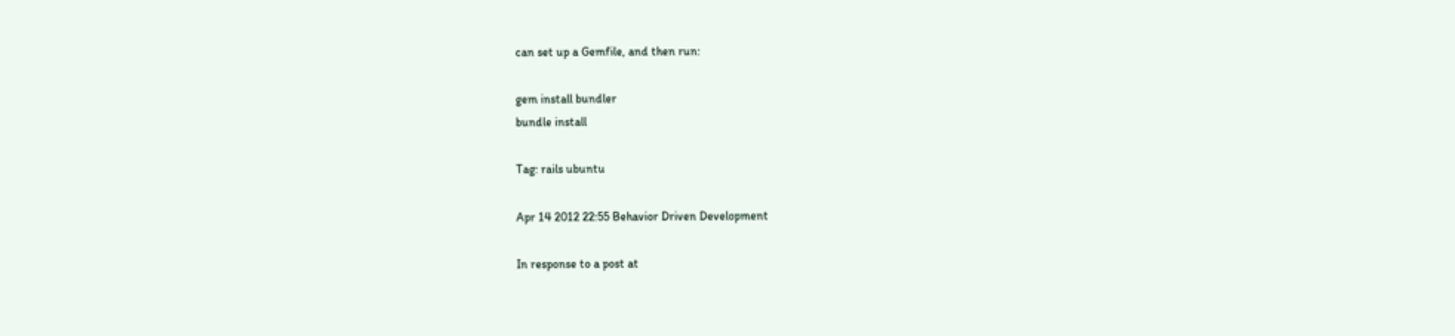can set up a Gemfile, and then run:

gem install bundler
bundle install

Tag: rails ubuntu

Apr 14 2012 22:55 Behavior Driven Development

In response to a post at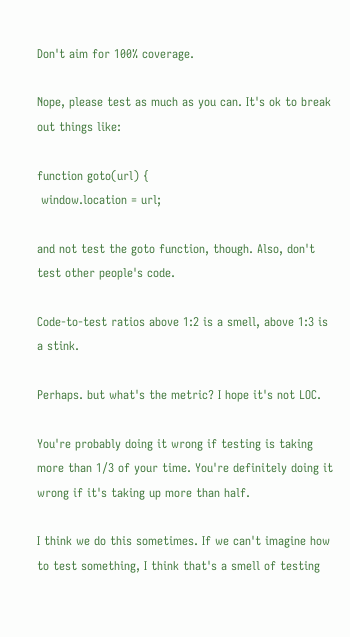Don't aim for 100% coverage.

Nope, please test as much as you can. It's ok to break out things like:

function goto(url) {
 window.location = url;

and not test the goto function, though. Also, don't test other people's code.

Code-to-test ratios above 1:2 is a smell, above 1:3 is a stink.

Perhaps. but what's the metric? I hope it's not LOC.

You're probably doing it wrong if testing is taking more than 1/3 of your time. You're definitely doing it wrong if it's taking up more than half.

I think we do this sometimes. If we can't imagine how to test something, I think that's a smell of testing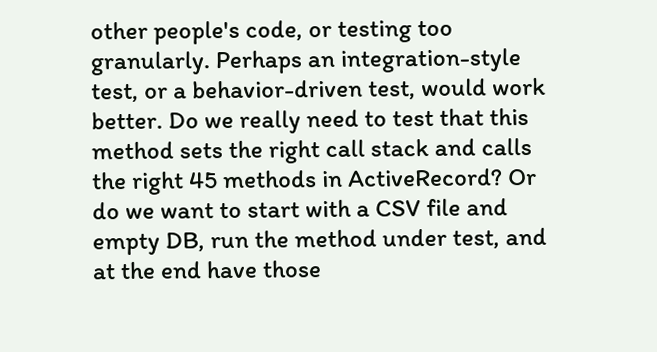other people's code, or testing too granularly. Perhaps an integration-style test, or a behavior-driven test, would work better. Do we really need to test that this method sets the right call stack and calls the right 45 methods in ActiveRecord? Or do we want to start with a CSV file and empty DB, run the method under test, and at the end have those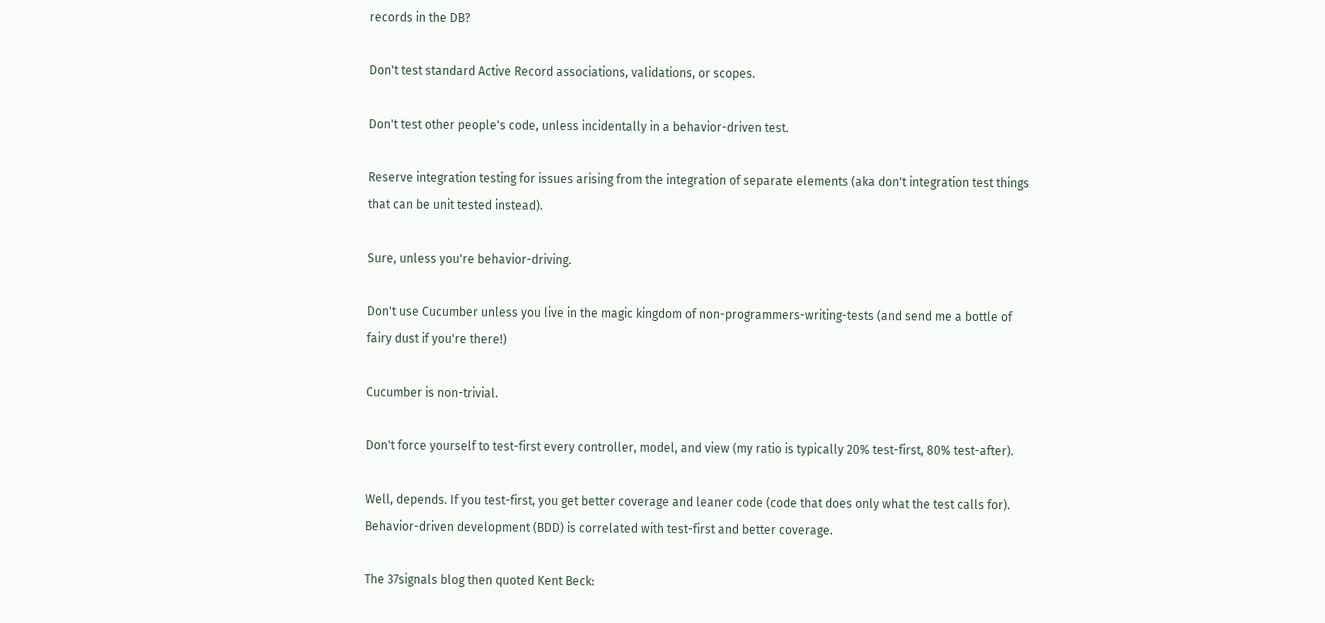records in the DB?

Don't test standard Active Record associations, validations, or scopes.

Don't test other people's code, unless incidentally in a behavior-driven test.

Reserve integration testing for issues arising from the integration of separate elements (aka don't integration test things that can be unit tested instead).

Sure, unless you're behavior-driving.

Don't use Cucumber unless you live in the magic kingdom of non-programmers-writing-tests (and send me a bottle of fairy dust if you're there!)

Cucumber is non-trivial.

Don't force yourself to test-first every controller, model, and view (my ratio is typically 20% test-first, 80% test-after).

Well, depends. If you test-first, you get better coverage and leaner code (code that does only what the test calls for). Behavior-driven development (BDD) is correlated with test-first and better coverage.

The 37signals blog then quoted Kent Beck: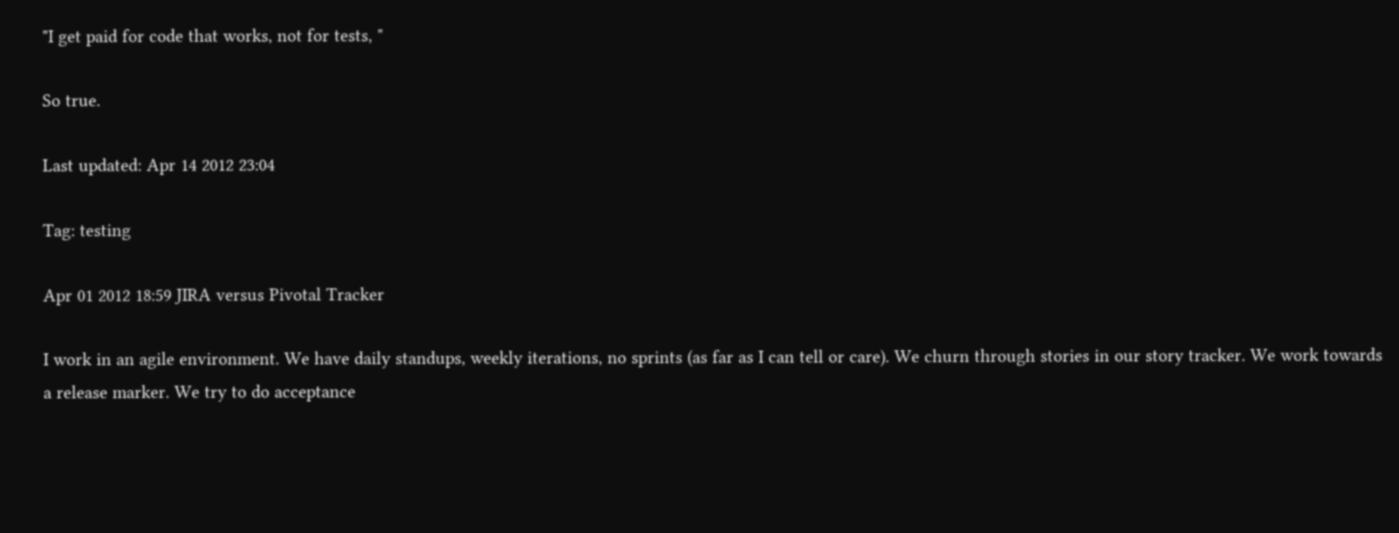"I get paid for code that works, not for tests, "

So true.

Last updated: Apr 14 2012 23:04

Tag: testing

Apr 01 2012 18:59 JIRA versus Pivotal Tracker

I work in an agile environment. We have daily standups, weekly iterations, no sprints (as far as I can tell or care). We churn through stories in our story tracker. We work towards a release marker. We try to do acceptance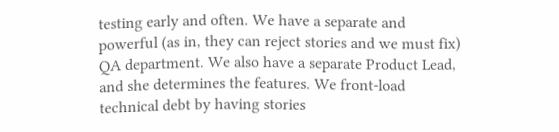testing early and often. We have a separate and powerful (as in, they can reject stories and we must fix) QA department. We also have a separate Product Lead, and she determines the features. We front-load technical debt by having stories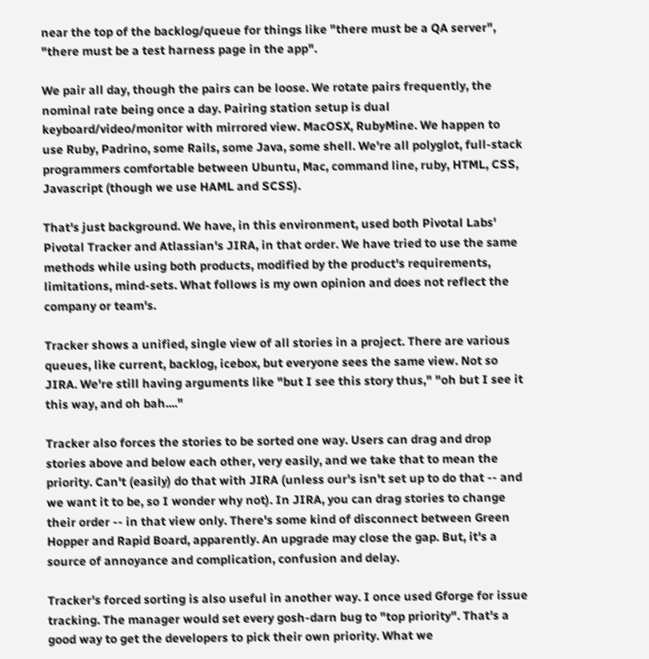near the top of the backlog/queue for things like "there must be a QA server", "there must be a test harness page in the app".

We pair all day, though the pairs can be loose. We rotate pairs frequently, the nominal rate being once a day. Pairing station setup is dual keyboard/video/monitor with mirrored view. MacOSX, RubyMine. We happen to use Ruby, Padrino, some Rails, some Java, some shell. We're all polyglot, full-stack programmers comfortable between Ubuntu, Mac, command line, ruby, HTML, CSS, Javascript (though we use HAML and SCSS).

That's just background. We have, in this environment, used both Pivotal Labs' Pivotal Tracker and Atlassian's JIRA, in that order. We have tried to use the same methods while using both products, modified by the product's requirements, limitations, mind-sets. What follows is my own opinion and does not reflect the company or team's.

Tracker shows a unified, single view of all stories in a project. There are various queues, like current, backlog, icebox, but everyone sees the same view. Not so JIRA. We're still having arguments like "but I see this story thus," "oh but I see it this way, and oh bah...."

Tracker also forces the stories to be sorted one way. Users can drag and drop stories above and below each other, very easily, and we take that to mean the priority. Can't (easily) do that with JIRA (unless our's isn't set up to do that -- and we want it to be, so I wonder why not). In JIRA, you can drag stories to change their order -- in that view only. There's some kind of disconnect between Green Hopper and Rapid Board, apparently. An upgrade may close the gap. But, it's a source of annoyance and complication, confusion and delay.

Tracker's forced sorting is also useful in another way. I once used Gforge for issue tracking. The manager would set every gosh-darn bug to "top priority". That's a good way to get the developers to pick their own priority. What we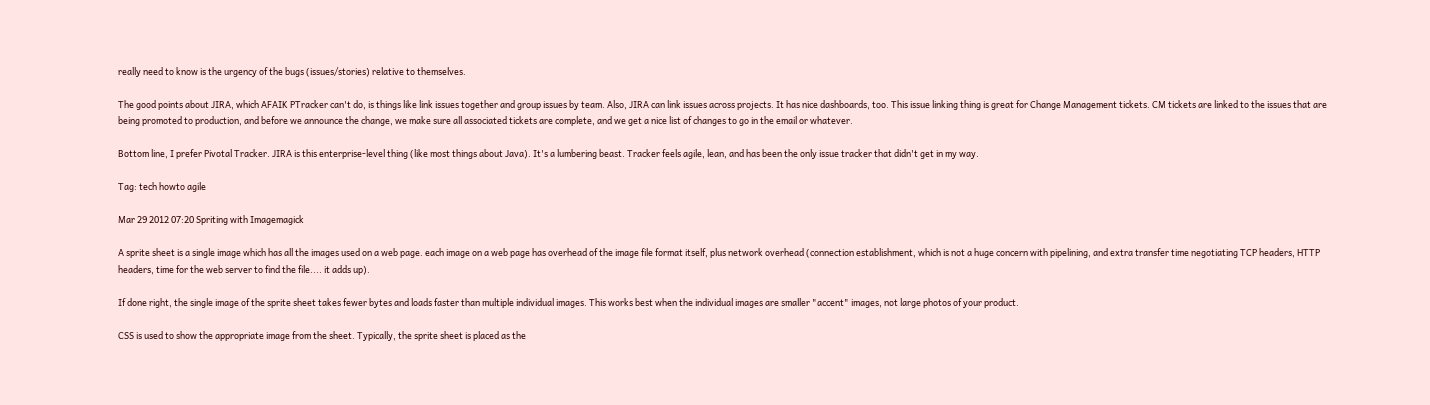really need to know is the urgency of the bugs (issues/stories) relative to themselves.

The good points about JIRA, which AFAIK PTracker can't do, is things like link issues together and group issues by team. Also, JIRA can link issues across projects. It has nice dashboards, too. This issue linking thing is great for Change Management tickets. CM tickets are linked to the issues that are being promoted to production, and before we announce the change, we make sure all associated tickets are complete, and we get a nice list of changes to go in the email or whatever.

Bottom line, I prefer Pivotal Tracker. JIRA is this enterprise-level thing (like most things about Java). It's a lumbering beast. Tracker feels agile, lean, and has been the only issue tracker that didn't get in my way.

Tag: tech howto agile

Mar 29 2012 07:20 Spriting with Imagemagick

A sprite sheet is a single image which has all the images used on a web page. each image on a web page has overhead of the image file format itself, plus network overhead (connection establishment, which is not a huge concern with pipelining, and extra transfer time negotiating TCP headers, HTTP headers, time for the web server to find the file.... it adds up).

If done right, the single image of the sprite sheet takes fewer bytes and loads faster than multiple individual images. This works best when the individual images are smaller "accent" images, not large photos of your product.

CSS is used to show the appropriate image from the sheet. Typically, the sprite sheet is placed as the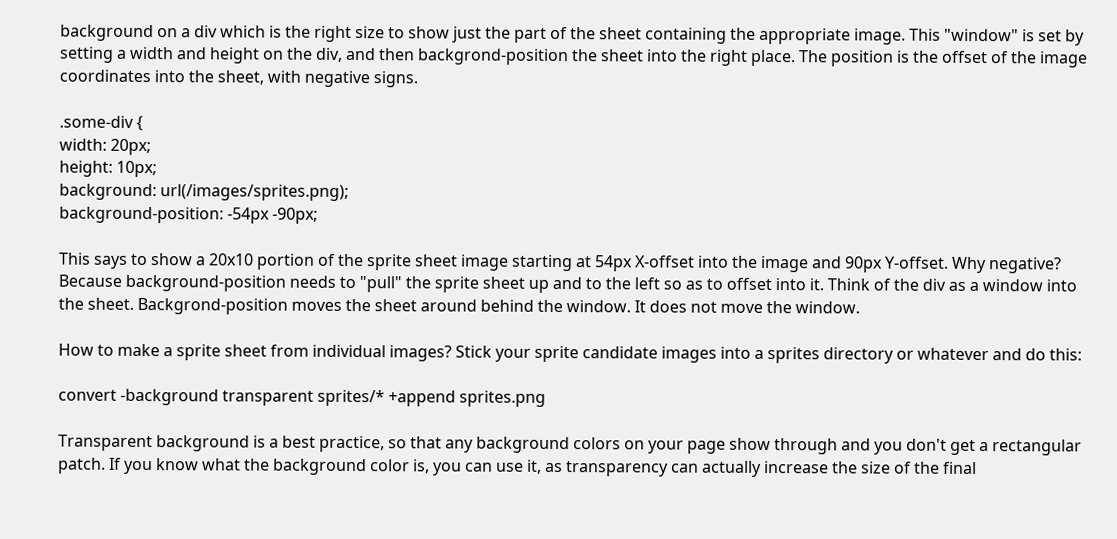background on a div which is the right size to show just the part of the sheet containing the appropriate image. This "window" is set by setting a width and height on the div, and then backgrond-position the sheet into the right place. The position is the offset of the image coordinates into the sheet, with negative signs.

.some-div {
width: 20px;
height: 10px;
background: url(/images/sprites.png);
background-position: -54px -90px;

This says to show a 20x10 portion of the sprite sheet image starting at 54px X-offset into the image and 90px Y-offset. Why negative? Because background-position needs to "pull" the sprite sheet up and to the left so as to offset into it. Think of the div as a window into the sheet. Backgrond-position moves the sheet around behind the window. It does not move the window.

How to make a sprite sheet from individual images? Stick your sprite candidate images into a sprites directory or whatever and do this:

convert -background transparent sprites/* +append sprites.png

Transparent background is a best practice, so that any background colors on your page show through and you don't get a rectangular patch. If you know what the background color is, you can use it, as transparency can actually increase the size of the final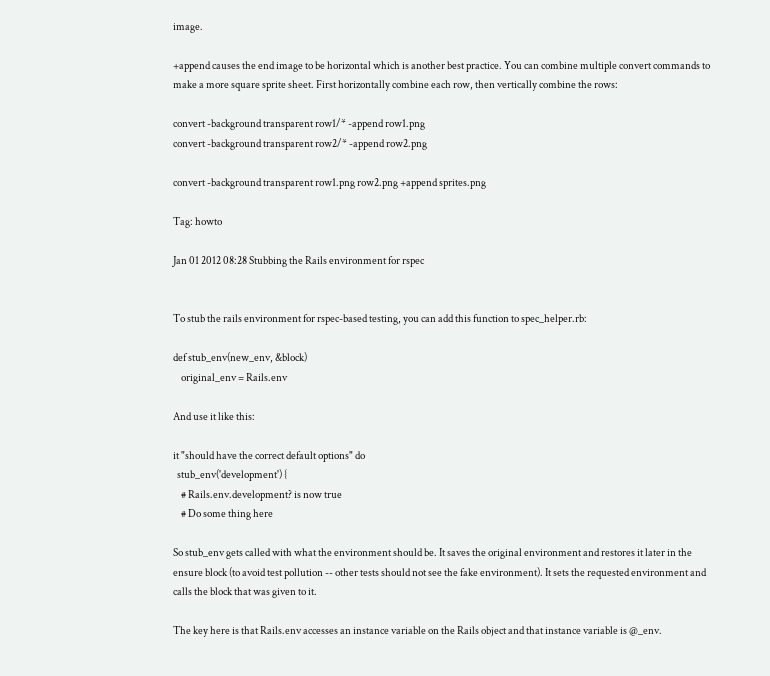image.

+append causes the end image to be horizontal which is another best practice. You can combine multiple convert commands to make a more square sprite sheet. First horizontally combine each row, then vertically combine the rows:

convert -background transparent row1/* -append row1.png
convert -background transparent row2/* -append row2.png

convert -background transparent row1.png row2.png +append sprites.png

Tag: howto

Jan 01 2012 08:28 Stubbing the Rails environment for rspec


To stub the rails environment for rspec-based testing, you can add this function to spec_helper.rb:

def stub_env(new_env, &block)
    original_env = Rails.env

And use it like this:

it "should have the correct default options" do
  stub_env('development') {
    # Rails.env.development? is now true
    # Do some thing here

So stub_env gets called with what the environment should be. It saves the original environment and restores it later in the ensure block (to avoid test pollution -- other tests should not see the fake environment). It sets the requested environment and calls the block that was given to it.

The key here is that Rails.env accesses an instance variable on the Rails object and that instance variable is @_env.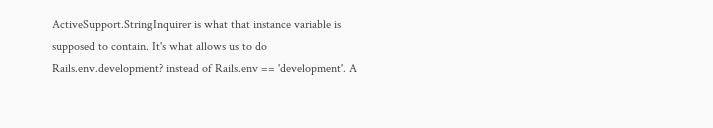ActiveSupport.StringInquirer is what that instance variable is supposed to contain. It's what allows us to do Rails.env.development? instead of Rails.env == 'development'. A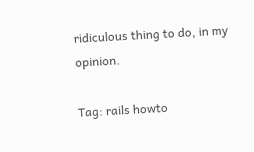ridiculous thing to do, in my opinion.

Tag: rails howto